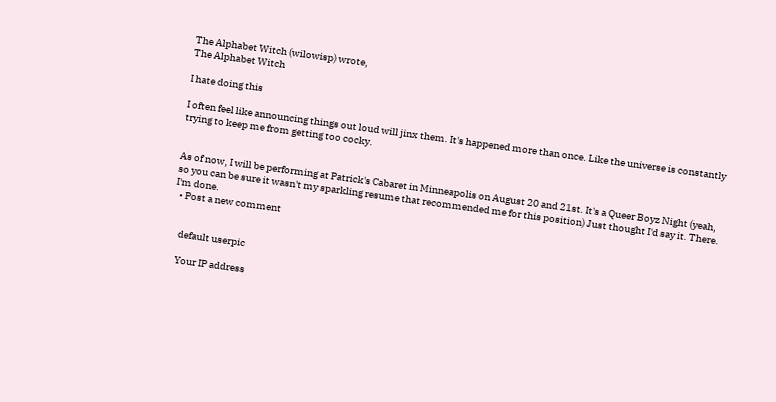The Alphabet Witch (wilowisp) wrote,
The Alphabet Witch

I hate doing this

I often feel like announcing things out loud will jinx them. It's happened more than once. Like the universe is constantly trying to keep me from getting too cocky.


As of now, I will be performing at Patrick's Cabaret in Minneapolis on August 20 and 21st. It's a Queer Boyz Night (yeah, so you can be sure it wasn't my sparkling resume that recommended me for this position) Just thought I'd say it. There. I'm done.
  • Post a new comment


    default userpic

    Your IP address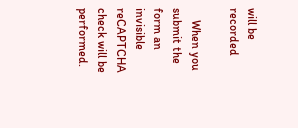will be recorded

    When you submit the form an invisible reCAPTCHA check will be performed.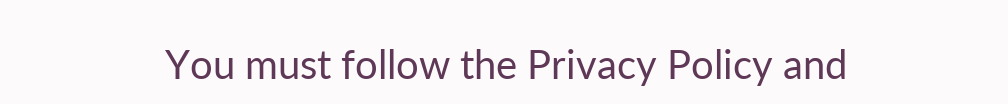You must follow the Privacy Policy and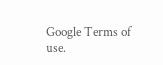Google Terms of use.